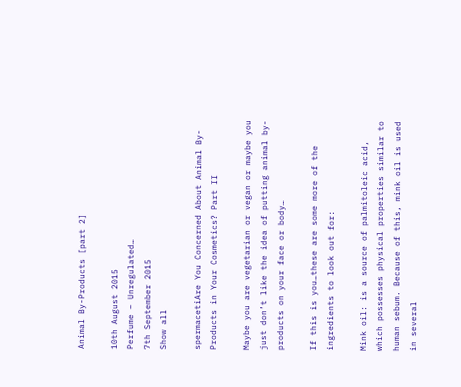Animal By-Products [part 2]

10th August 2015
Perfume – Unregulated…
7th September 2015
Show all

spermacetiAre You Concerned About Animal By-Products in Your Cosmetics? Part II

Maybe you are vegetarian or vegan or maybe you just don’t like the idea of putting animal by-products on your face or body…

If this is you…these are some more of the ingredients to look out for:

Mink oil: is a source of palmitoleic acid, which possesses physical properties similar to human sebum. Because of this, mink oil is used in several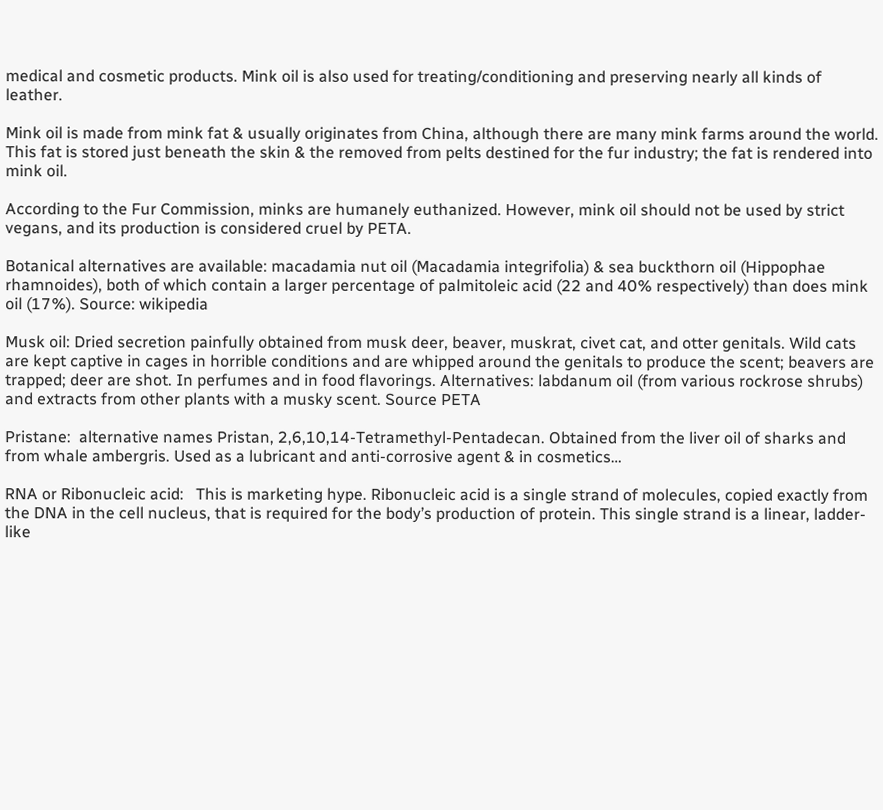medical and cosmetic products. Mink oil is also used for treating/conditioning and preserving nearly all kinds of leather.

Mink oil is made from mink fat & usually originates from China, although there are many mink farms around the world. This fat is stored just beneath the skin & the removed from pelts destined for the fur industry; the fat is rendered into mink oil.

According to the Fur Commission, minks are humanely euthanized. However, mink oil should not be used by strict vegans, and its production is considered cruel by PETA.

Botanical alternatives are available: macadamia nut oil (Macadamia integrifolia) & sea buckthorn oil (Hippophae rhamnoides), both of which contain a larger percentage of palmitoleic acid (22 and 40% respectively) than does mink oil (17%). Source: wikipedia

Musk oil: Dried secretion painfully obtained from musk deer, beaver, muskrat, civet cat, and otter genitals. Wild cats are kept captive in cages in horrible conditions and are whipped around the genitals to produce the scent; beavers are trapped; deer are shot. In perfumes and in food flavorings. Alternatives: labdanum oil (from various rockrose shrubs) and extracts from other plants with a musky scent. Source PETA

Pristane:  alternative names Pristan, 2,6,10,14-Tetramethyl-Pentadecan. Obtained from the liver oil of sharks and from whale ambergris. Used as a lubricant and anti-corrosive agent & in cosmetics…

RNA or Ribonucleic acid:   This is marketing hype. Ribonucleic acid is a single strand of molecules, copied exactly from the DNA in the cell nucleus, that is required for the body’s production of protein. This single strand is a linear, ladder-like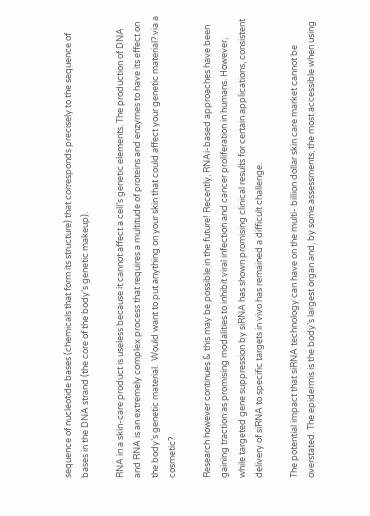sequence of nucleotide bases (chemicals that form its structure) that corresponds precisely to the sequence of bases in the DNA strand (the core of the body’s genetic makeup).

RNA in a skin-care product is useless because it cannot affect a cell’s genetic elements. The production of DNA and RNA is an extremely complex process that requires a multitude of proteins and enzymes to have its effect on the body’s genetic material.  Would want to put anything on your skin that could affect your genetic material? via a cosmetic?

Research however continues & this may be possible in the future! Recently, RNAi-based approaches have been gaining traction as promising modalities to inhibit viral infection and cancer proliferation in humans. However, while targeted gene suppression by siRNA has shown promising clinical results for certain applications, consistent delivery of siRNA to specific targets in vivo has remained a difficult challenge.

The potential impact that siRNA technology can have on the multi- billion dollar skin care market cannot be overstated. The epidermis is the body’s largest organ and, by some assessments, the most accessible when using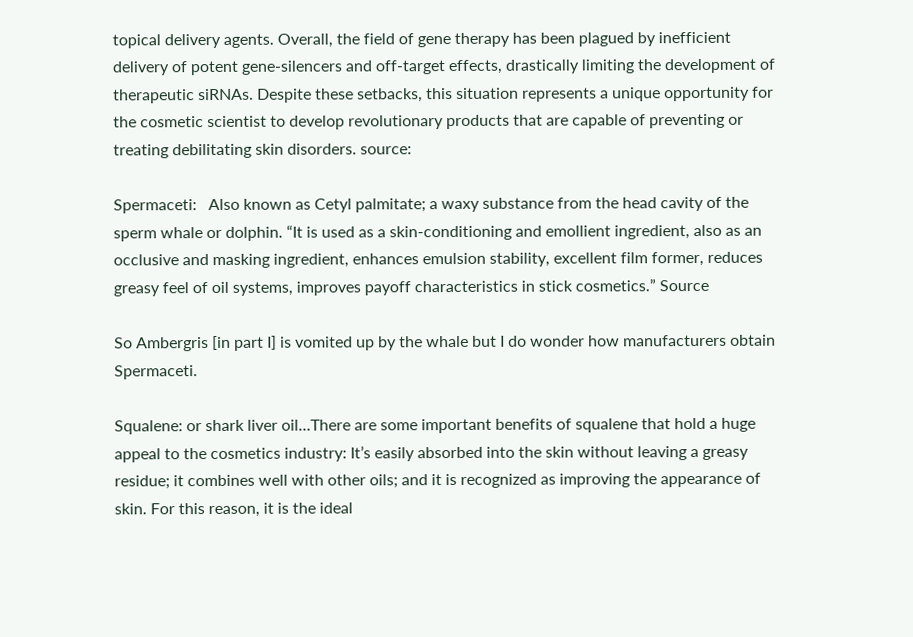topical delivery agents. Overall, the field of gene therapy has been plagued by inefficient delivery of potent gene-silencers and off-target effects, drastically limiting the development of therapeutic siRNAs. Despite these setbacks, this situation represents a unique opportunity for the cosmetic scientist to develop revolutionary products that are capable of preventing or treating debilitating skin disorders. source:

Spermaceti:   Also known as Cetyl palmitate; a waxy substance from the head cavity of the sperm whale or dolphin. “It is used as a skin-conditioning and emollient ingredient, also as an occlusive and masking ingredient, enhances emulsion stability, excellent film former, reduces greasy feel of oil systems, improves payoff characteristics in stick cosmetics.” Source

So Ambergris [in part I] is vomited up by the whale but I do wonder how manufacturers obtain Spermaceti.

Squalene: or shark liver oil…There are some important benefits of squalene that hold a huge appeal to the cosmetics industry: It’s easily absorbed into the skin without leaving a greasy residue; it combines well with other oils; and it is recognized as improving the appearance of skin. For this reason, it is the ideal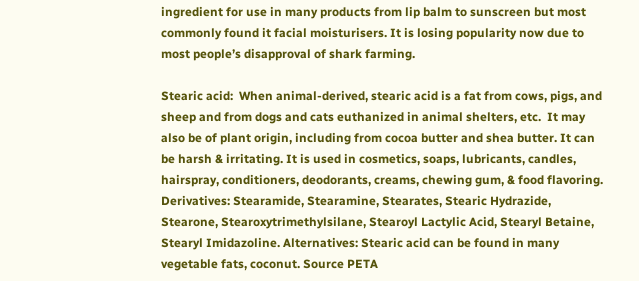ingredient for use in many products from lip balm to sunscreen but most commonly found it facial moisturisers. It is losing popularity now due to most people’s disapproval of shark farming.

Stearic acid:  When animal-derived, stearic acid is a fat from cows, pigs, and sheep and from dogs and cats euthanized in animal shelters, etc.  It may also be of plant origin, including from cocoa butter and shea butter. It can be harsh & irritating. It is used in cosmetics, soaps, lubricants, candles, hairspray, conditioners, deodorants, creams, chewing gum, & food flavoring. Derivatives: Stearamide, Stearamine, Stearates, Stearic Hydrazide, Stearone, Stearoxytrimethylsilane, Stearoyl Lactylic Acid, Stearyl Betaine, Stearyl Imidazoline. Alternatives: Stearic acid can be found in many vegetable fats, coconut. Source PETA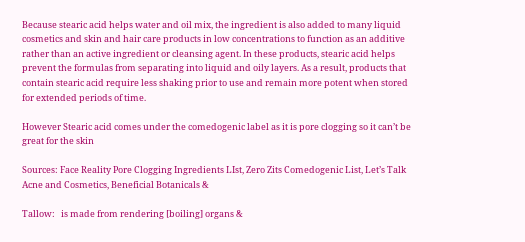Because stearic acid helps water and oil mix, the ingredient is also added to many liquid cosmetics and skin and hair care products in low concentrations to function as an additive rather than an active ingredient or cleansing agent. In these products, stearic acid helps prevent the formulas from separating into liquid and oily layers. As a result, products that contain stearic acid require less shaking prior to use and remain more potent when stored for extended periods of time.

However Stearic acid comes under the comedogenic label as it is pore clogging so it can’t be great for the skin

Sources: Face Reality Pore Clogging Ingredients LIst, Zero Zits Comedogenic List, Let’s Talk Acne and Cosmetics, Beneficial Botanicals &

Tallow:   is made from rendering [boiling] organs &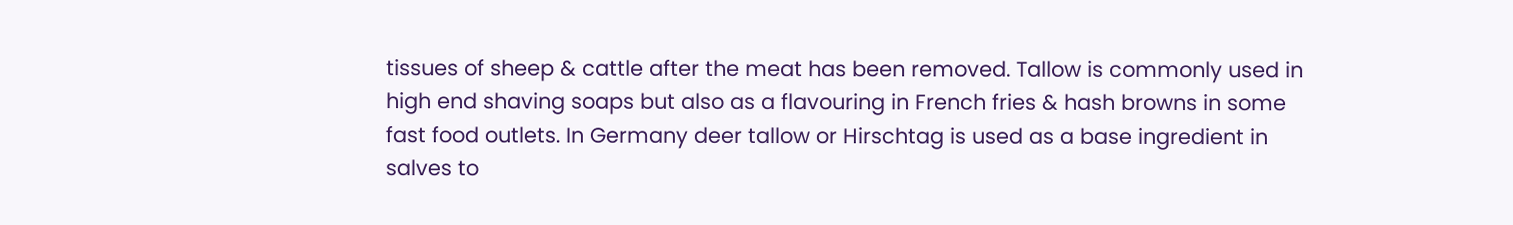tissues of sheep & cattle after the meat has been removed. Tallow is commonly used in high end shaving soaps but also as a flavouring in French fries & hash browns in some fast food outlets. In Germany deer tallow or Hirschtag is used as a base ingredient in salves to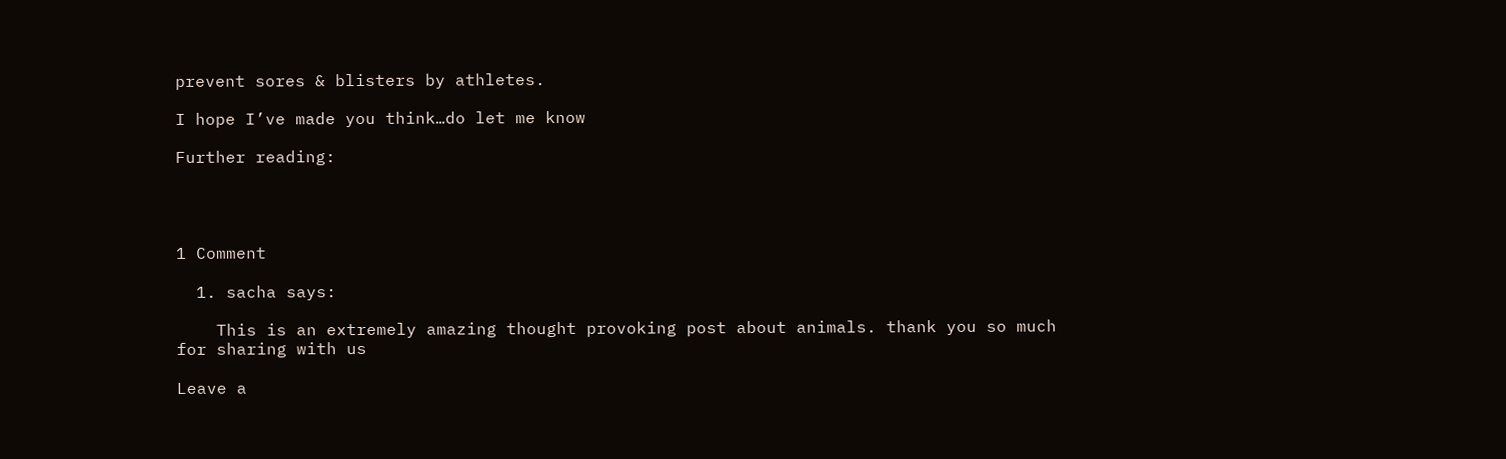prevent sores & blisters by athletes.

I hope I’ve made you think…do let me know

Further reading:




1 Comment

  1. sacha says:

    This is an extremely amazing thought provoking post about animals. thank you so much for sharing with us

Leave a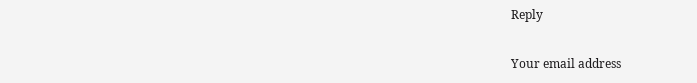Reply

Your email address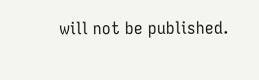will not be published.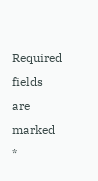Required fields are marked *